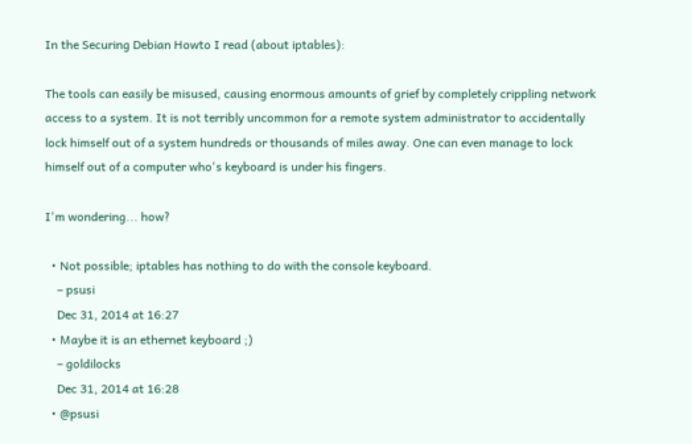In the Securing Debian Howto I read (about iptables):

The tools can easily be misused, causing enormous amounts of grief by completely crippling network access to a system. It is not terribly uncommon for a remote system administrator to accidentally lock himself out of a system hundreds or thousands of miles away. One can even manage to lock himself out of a computer who's keyboard is under his fingers.

I'm wondering... how?

  • Not possible; iptables has nothing to do with the console keyboard.
    – psusi
    Dec 31, 2014 at 16:27
  • Maybe it is an ethernet keyboard ;)
    – goldilocks
    Dec 31, 2014 at 16:28
  • @psusi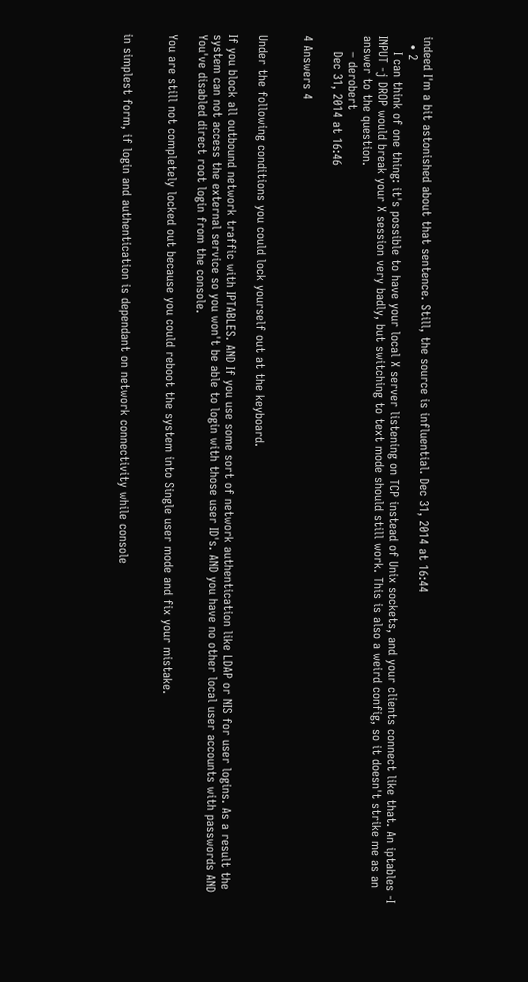indeed I'm a bit astonished about that sentence. Still, the source is influential. Dec 31, 2014 at 16:44
  • 2
    I can think of one thing: it's possible to have your local X server listening on TCP instead of Unix sockets, and your clients connect like that. An iptables -I INPUT -j DROP would break your X session very badly, but switching to text mode should still work. This is also a weird config, so it doesn't strike me as an answer to the question.
    – derobert
    Dec 31, 2014 at 16:46

4 Answers 4


Under the following conditions you could lock yourself out at the keyboard.

If you block all outbound network traffic with IPTABLES. AND If you use some sort of network authentication like LDAP or NIS for user logins. As a result the system can not access the external service so you won't be able to login with those user ID's. AND you have no other local user accounts with passwords AND You've disabled direct root login from the console.

You are still not completely locked out because you could reboot the system into Single user mode and fix your mistake.


in simplest form, if login and authentication is dependant on network connectivity while console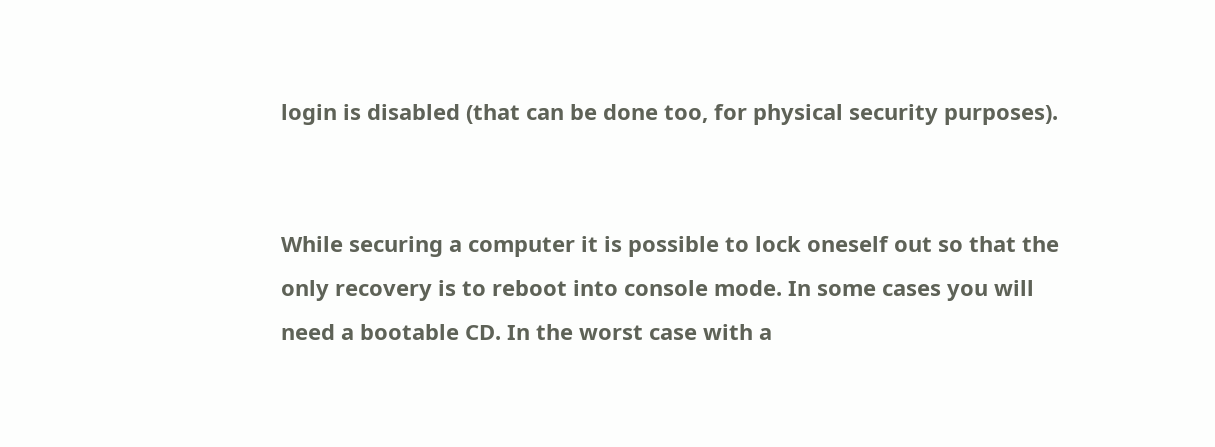login is disabled (that can be done too, for physical security purposes).


While securing a computer it is possible to lock oneself out so that the only recovery is to reboot into console mode. In some cases you will need a bootable CD. In the worst case with a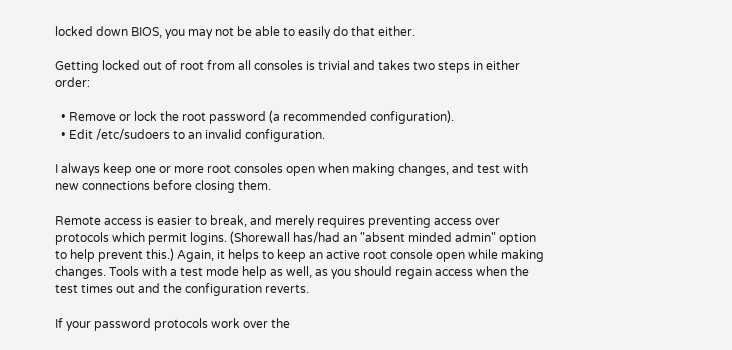locked down BIOS, you may not be able to easily do that either.

Getting locked out of root from all consoles is trivial and takes two steps in either order:

  • Remove or lock the root password (a recommended configuration).
  • Edit /etc/sudoers to an invalid configuration.

I always keep one or more root consoles open when making changes, and test with new connections before closing them.

Remote access is easier to break, and merely requires preventing access over protocols which permit logins. (Shorewall has/had an "absent minded admin" option to help prevent this.) Again, it helps to keep an active root console open while making changes. Tools with a test mode help as well, as you should regain access when the test times out and the configuration reverts.

If your password protocols work over the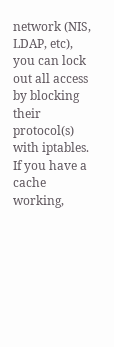network (NIS, LDAP, etc), you can lock out all access by blocking their protocol(s) with iptables. If you have a cache working,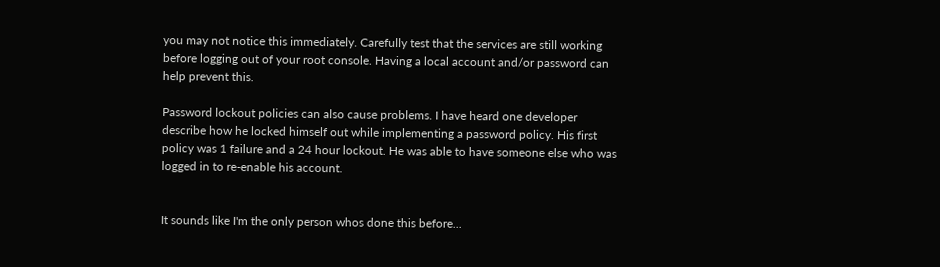you may not notice this immediately. Carefully test that the services are still working before logging out of your root console. Having a local account and/or password can help prevent this.

Password lockout policies can also cause problems. I have heard one developer describe how he locked himself out while implementing a password policy. His first policy was 1 failure and a 24 hour lockout. He was able to have someone else who was logged in to re-enable his account.


It sounds like I'm the only person whos done this before...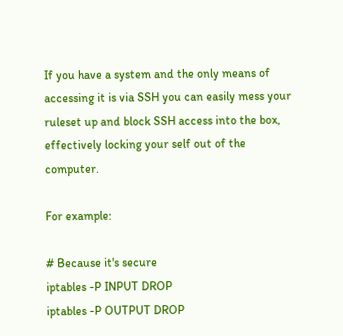If you have a system and the only means of accessing it is via SSH you can easily mess your ruleset up and block SSH access into the box, effectively locking your self out of the computer.

For example:

# Because it's secure
iptables -P INPUT DROP
iptables -P OUTPUT DROP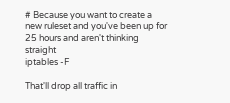# Because you want to create a new ruleset and you've been up for 25 hours and aren't thinking straight
iptables -F

That'll drop all traffic in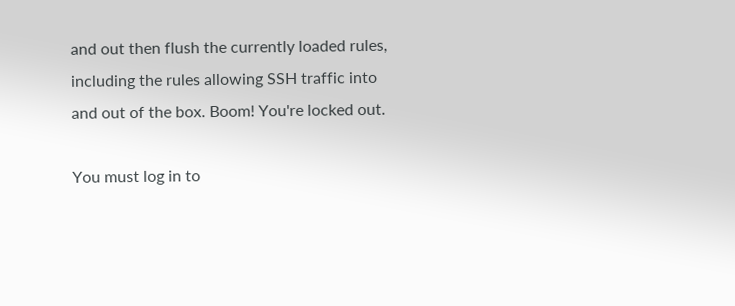and out then flush the currently loaded rules, including the rules allowing SSH traffic into and out of the box. Boom! You're locked out.

You must log in to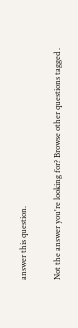answer this question.

Not the answer you're looking for? Browse other questions tagged .